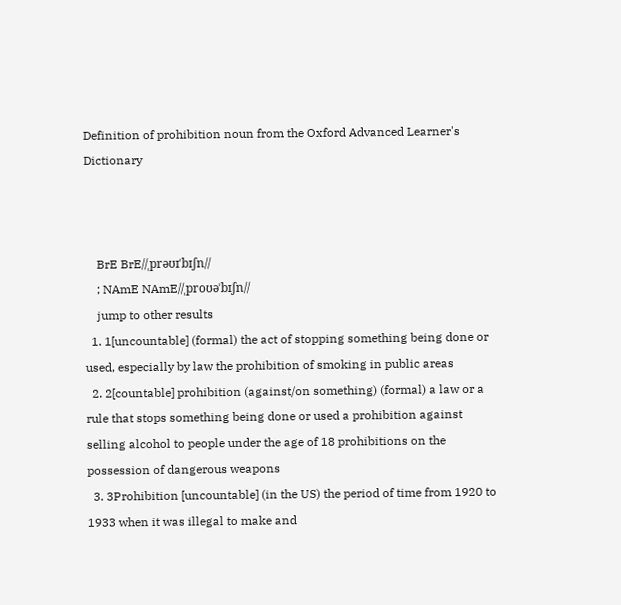Definition of prohibition noun from the Oxford Advanced Learner's Dictionary



    BrE BrE//ˌprəʊɪˈbɪʃn//
    ; NAmE NAmE//ˌproʊəˈbɪʃn//
    jump to other results
  1. 1[uncountable] (formal) the act of stopping something being done or used, especially by law the prohibition of smoking in public areas
  2. 2[countable] prohibition (against/on something) (formal) a law or a rule that stops something being done or used a prohibition against selling alcohol to people under the age of 18 prohibitions on the possession of dangerous weapons
  3. 3Prohibition [uncountable] (in the US) the period of time from 1920 to 1933 when it was illegal to make and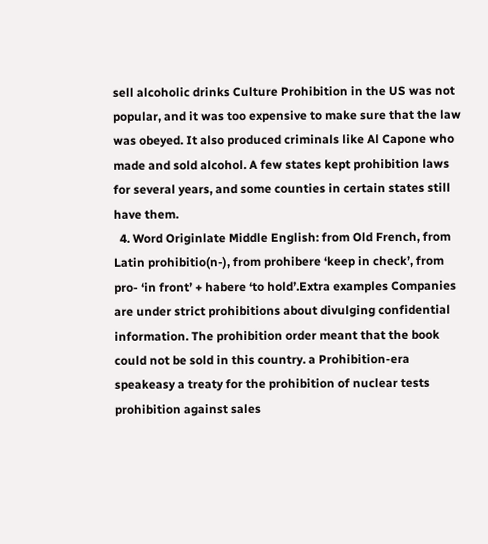sell alcoholic drinks Culture Prohibition in the US was not popular, and it was too expensive to make sure that the law was obeyed. It also produced criminals like Al Capone who made and sold alcohol. A few states kept prohibition laws for several years, and some counties in certain states still have them.
  4. Word Originlate Middle English: from Old French, from Latin prohibitio(n-), from prohibere ‘keep in check’, from pro- ‘in front’ + habere ‘to hold’.Extra examples Companies are under strict prohibitions about divulging confidential information. The prohibition order meant that the book could not be sold in this country. a Prohibition-era speakeasy a treaty for the prohibition of nuclear tests prohibition against sales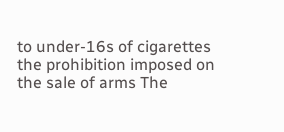to under-16s of cigarettes the prohibition imposed on the sale of arms The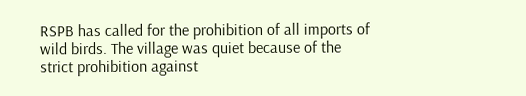RSPB has called for the prohibition of all imports of wild birds. The village was quiet because of the strict prohibition against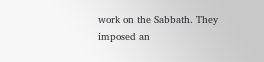work on the Sabbath. They imposed an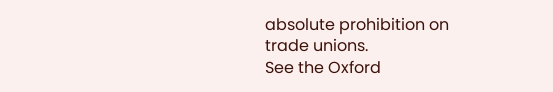absolute prohibition on trade unions.
See the Oxford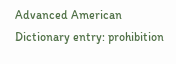Advanced American Dictionary entry: prohibition